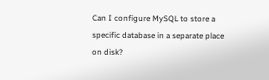Can I configure MySQL to store a specific database in a separate place on disk?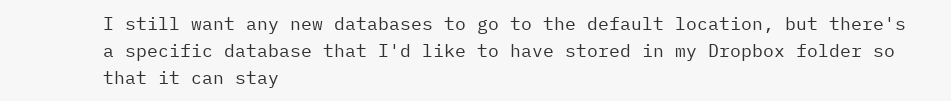I still want any new databases to go to the default location, but there's a specific database that I'd like to have stored in my Dropbox folder so that it can stay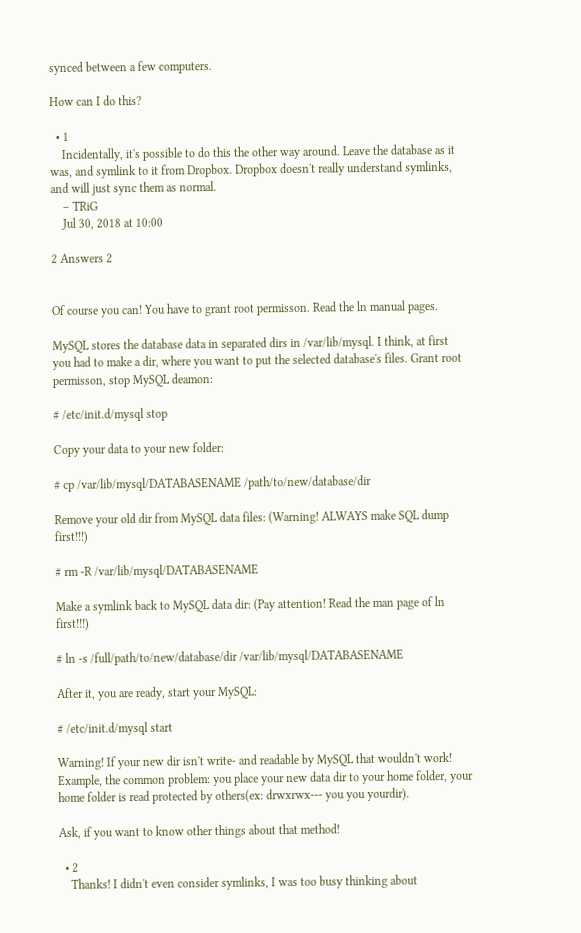synced between a few computers.

How can I do this?

  • 1
    Incidentally, it's possible to do this the other way around. Leave the database as it was, and symlink to it from Dropbox. Dropbox doesn't really understand symlinks, and will just sync them as normal.
    – TRiG
    Jul 30, 2018 at 10:00

2 Answers 2


Of course you can! You have to grant root permisson. Read the ln manual pages.

MySQL stores the database data in separated dirs in /var/lib/mysql. I think, at first you had to make a dir, where you want to put the selected database's files. Grant root permisson, stop MySQL deamon:

# /etc/init.d/mysql stop

Copy your data to your new folder:

# cp /var/lib/mysql/DATABASENAME /path/to/new/database/dir

Remove your old dir from MySQL data files: (Warning! ALWAYS make SQL dump first!!!)

# rm -R /var/lib/mysql/DATABASENAME

Make a symlink back to MySQL data dir: (Pay attention! Read the man page of ln first!!!)

# ln -s /full/path/to/new/database/dir /var/lib/mysql/DATABASENAME

After it, you are ready, start your MySQL:

# /etc/init.d/mysql start

Warning! If your new dir isn't write- and readable by MySQL that wouldn't work! Example, the common problem: you place your new data dir to your home folder, your home folder is read protected by others(ex: drwxrwx--- you you yourdir).

Ask, if you want to know other things about that method!

  • 2
    Thanks! I didn't even consider symlinks, I was too busy thinking about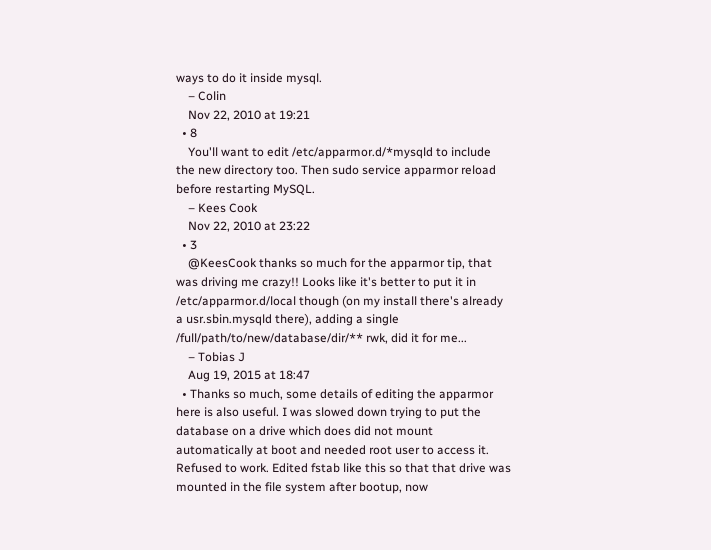ways to do it inside mysql.
    – Colin
    Nov 22, 2010 at 19:21
  • 8
    You'll want to edit /etc/apparmor.d/*mysqld to include the new directory too. Then sudo service apparmor reload before restarting MySQL.
    – Kees Cook
    Nov 22, 2010 at 23:22
  • 3
    @KeesCook thanks so much for the apparmor tip, that was driving me crazy!! Looks like it's better to put it in /etc/apparmor.d/local though (on my install there's already a usr.sbin.mysqld there), adding a single /full/path/to/new/database/dir/** rwk, did it for me...
    – Tobias J
    Aug 19, 2015 at 18:47
  • Thanks so much, some details of editing the apparmor here is also useful. I was slowed down trying to put the database on a drive which does did not mount automatically at boot and needed root user to access it. Refused to work. Edited fstab like this so that that drive was mounted in the file system after bootup, now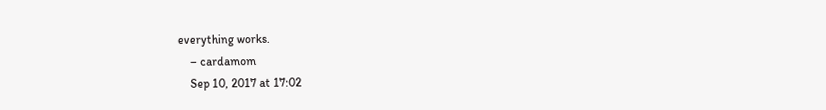everything works.
    – cardamom
    Sep 10, 2017 at 17:02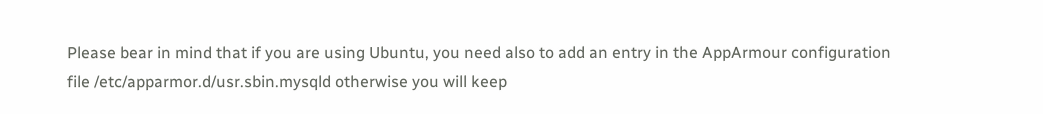Please bear in mind that if you are using Ubuntu, you need also to add an entry in the AppArmour configuration file /etc/apparmor.d/usr.sbin.mysqld otherwise you will keep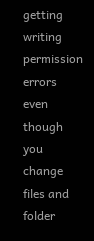getting writing permission errors even though you change files and folder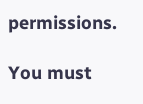permissions.

You must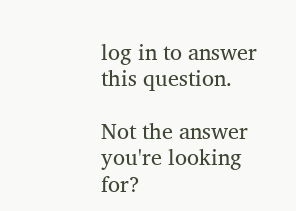log in to answer this question.

Not the answer you're looking for?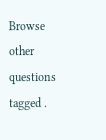Browse other questions tagged .